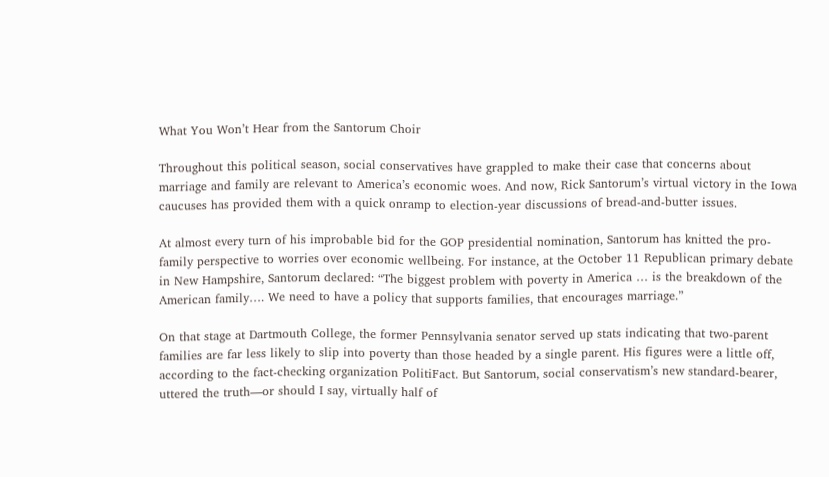What You Won’t Hear from the Santorum Choir

Throughout this political season, social conservatives have grappled to make their case that concerns about marriage and family are relevant to America’s economic woes. And now, Rick Santorum’s virtual victory in the Iowa caucuses has provided them with a quick onramp to election-year discussions of bread-and-butter issues.

At almost every turn of his improbable bid for the GOP presidential nomination, Santorum has knitted the pro-family perspective to worries over economic wellbeing. For instance, at the October 11 Republican primary debate in New Hampshire, Santorum declared: “The biggest problem with poverty in America … is the breakdown of the American family…. We need to have a policy that supports families, that encourages marriage.”

On that stage at Dartmouth College, the former Pennsylvania senator served up stats indicating that two-parent families are far less likely to slip into poverty than those headed by a single parent. His figures were a little off, according to the fact-checking organization PolitiFact. But Santorum, social conservatism’s new standard-bearer, uttered the truth—or should I say, virtually half of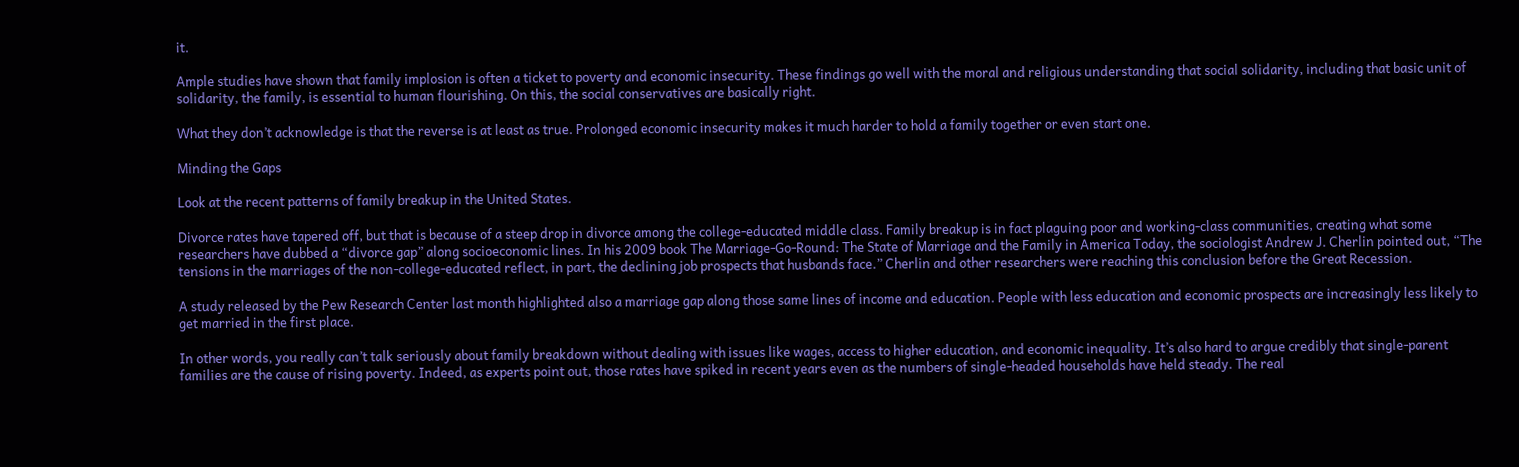it.

Ample studies have shown that family implosion is often a ticket to poverty and economic insecurity. These findings go well with the moral and religious understanding that social solidarity, including that basic unit of solidarity, the family, is essential to human flourishing. On this, the social conservatives are basically right.

What they don’t acknowledge is that the reverse is at least as true. Prolonged economic insecurity makes it much harder to hold a family together or even start one.

Minding the Gaps

Look at the recent patterns of family breakup in the United States.

Divorce rates have tapered off, but that is because of a steep drop in divorce among the college-educated middle class. Family breakup is in fact plaguing poor and working-class communities, creating what some researchers have dubbed a “divorce gap” along socioeconomic lines. In his 2009 book The Marriage-Go-Round: The State of Marriage and the Family in America Today, the sociologist Andrew J. Cherlin pointed out, “The tensions in the marriages of the non-college-educated reflect, in part, the declining job prospects that husbands face.” Cherlin and other researchers were reaching this conclusion before the Great Recession.

A study released by the Pew Research Center last month highlighted also a marriage gap along those same lines of income and education. People with less education and economic prospects are increasingly less likely to get married in the first place.

In other words, you really can’t talk seriously about family breakdown without dealing with issues like wages, access to higher education, and economic inequality. It’s also hard to argue credibly that single-parent families are the cause of rising poverty. Indeed, as experts point out, those rates have spiked in recent years even as the numbers of single-headed households have held steady. The real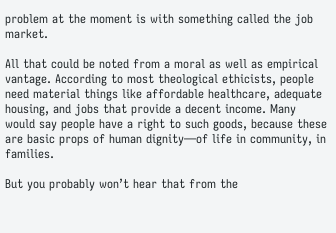problem at the moment is with something called the job market.

All that could be noted from a moral as well as empirical vantage. According to most theological ethicists, people need material things like affordable healthcare, adequate housing, and jobs that provide a decent income. Many would say people have a right to such goods, because these are basic props of human dignity—of life in community, in families.

But you probably won’t hear that from the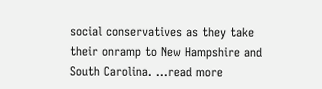social conservatives as they take their onramp to New Hampshire and South Carolina. …read more